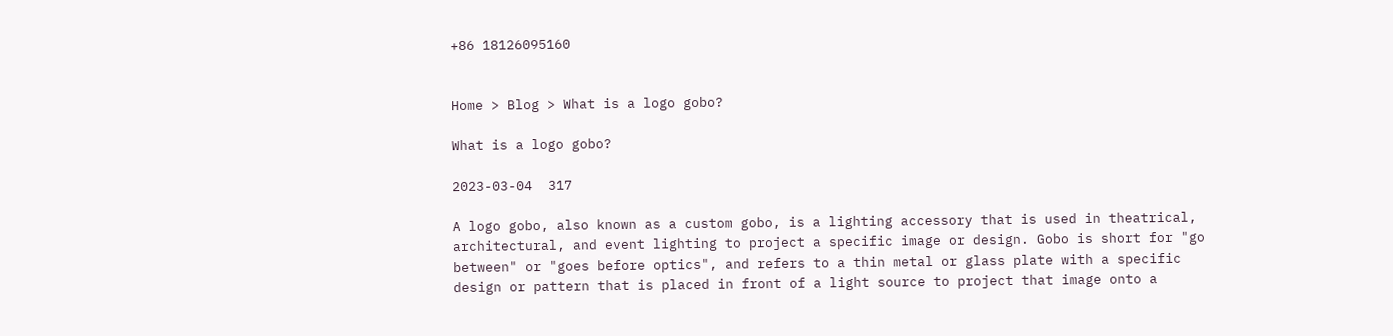+86 18126095160


Home > Blog > What is a logo gobo?

What is a logo gobo?

2023-03-04  317

A logo gobo, also known as a custom gobo, is a lighting accessory that is used in theatrical, architectural, and event lighting to project a specific image or design. Gobo is short for "go between" or "goes before optics", and refers to a thin metal or glass plate with a specific design or pattern that is placed in front of a light source to project that image onto a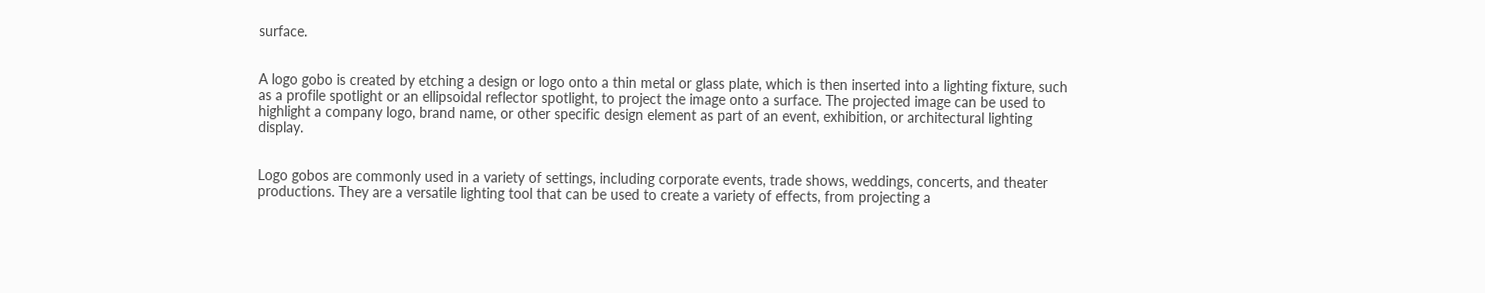surface.


A logo gobo is created by etching a design or logo onto a thin metal or glass plate, which is then inserted into a lighting fixture, such as a profile spotlight or an ellipsoidal reflector spotlight, to project the image onto a surface. The projected image can be used to highlight a company logo, brand name, or other specific design element as part of an event, exhibition, or architectural lighting display.


Logo gobos are commonly used in a variety of settings, including corporate events, trade shows, weddings, concerts, and theater productions. They are a versatile lighting tool that can be used to create a variety of effects, from projecting a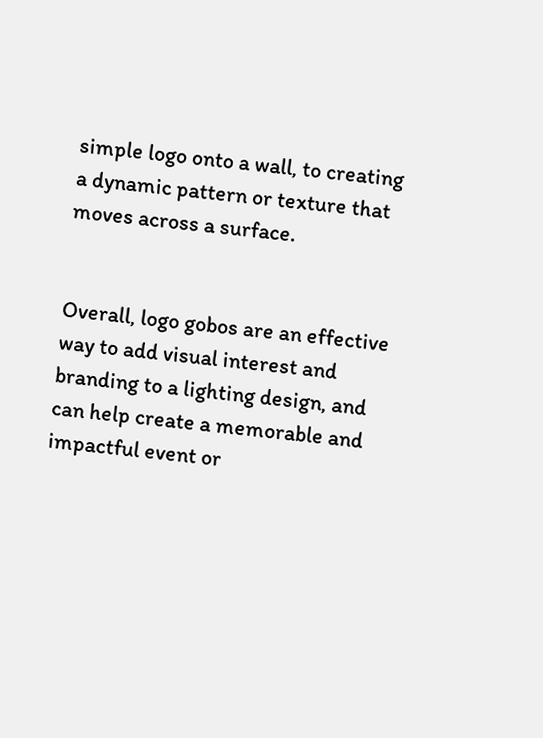simple logo onto a wall, to creating a dynamic pattern or texture that moves across a surface.


Overall, logo gobos are an effective way to add visual interest and branding to a lighting design, and can help create a memorable and impactful event or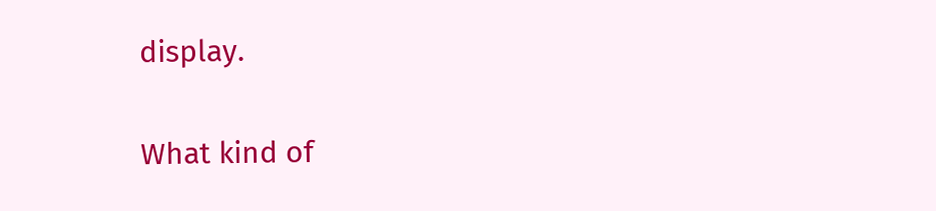display.

What kind of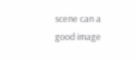scene can a good image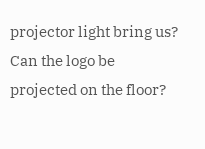projector light bring us? Can the logo be projected on the floor?